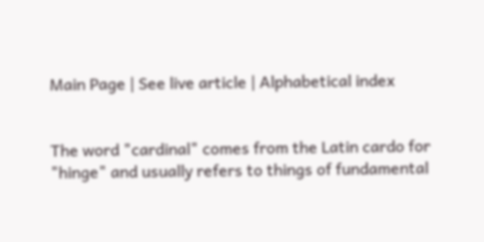Main Page | See live article | Alphabetical index


The word "cardinal" comes from the Latin cardo for "hinge" and usually refers to things of fundamental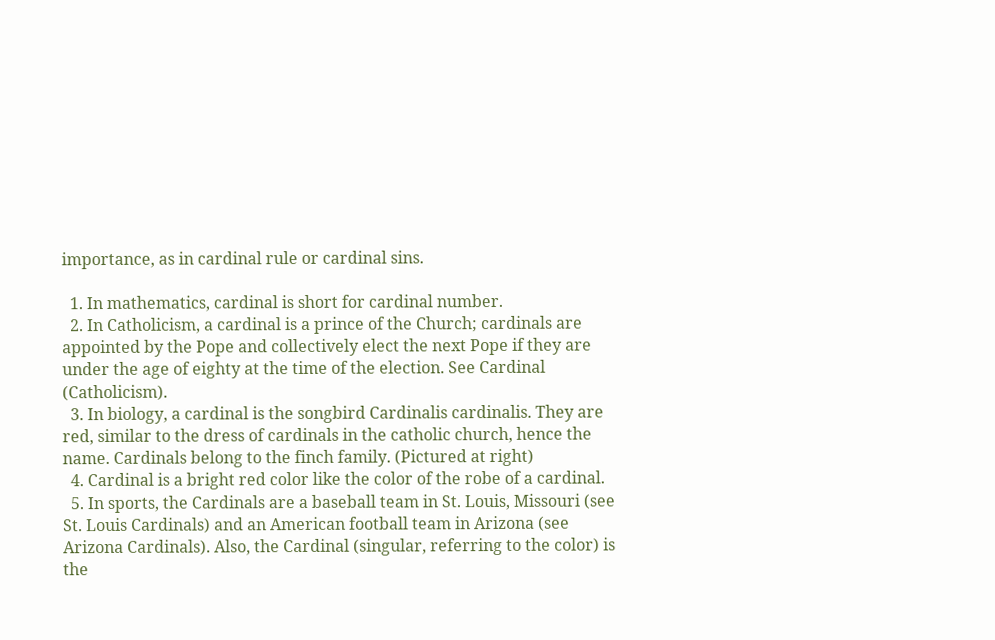importance, as in cardinal rule or cardinal sins.

  1. In mathematics, cardinal is short for cardinal number.
  2. In Catholicism, a cardinal is a prince of the Church; cardinals are appointed by the Pope and collectively elect the next Pope if they are under the age of eighty at the time of the election. See Cardinal (Catholicism).
  3. In biology, a cardinal is the songbird Cardinalis cardinalis. They are red, similar to the dress of cardinals in the catholic church, hence the name. Cardinals belong to the finch family. (Pictured at right)
  4. Cardinal is a bright red color like the color of the robe of a cardinal.
  5. In sports, the Cardinals are a baseball team in St. Louis, Missouri (see St. Louis Cardinals) and an American football team in Arizona (see Arizona Cardinals). Also, the Cardinal (singular, referring to the color) is the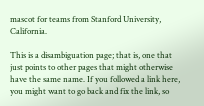mascot for teams from Stanford University, California.

This is a disambiguation page; that is, one that just points to other pages that might otherwise have the same name. If you followed a link here, you might want to go back and fix the link, so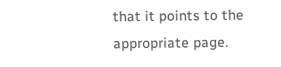that it points to the appropriate page.